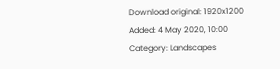Download original: 1920x1200
Added: 4 May 2020, 10:00
Category: Landscapes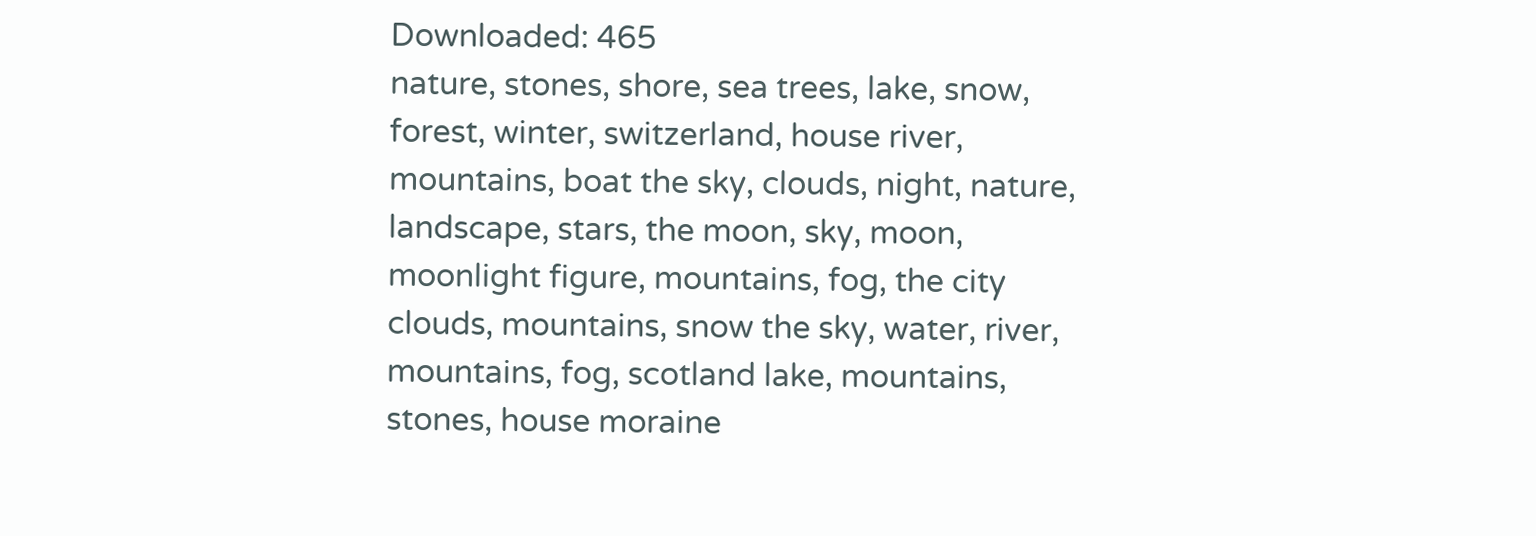Downloaded: 465
nature, stones, shore, sea trees, lake, snow, forest, winter, switzerland, house river, mountains, boat the sky, clouds, night, nature, landscape, stars, the moon, sky, moon, moonlight figure, mountains, fog, the city clouds, mountains, snow the sky, water, river, mountains, fog, scotland lake, mountains, stones, house moraine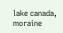lake canada, moraine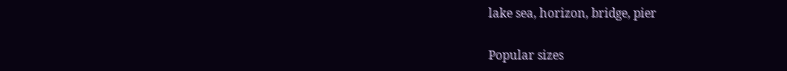lake sea, horizon, bridge, pier

Popular sizes